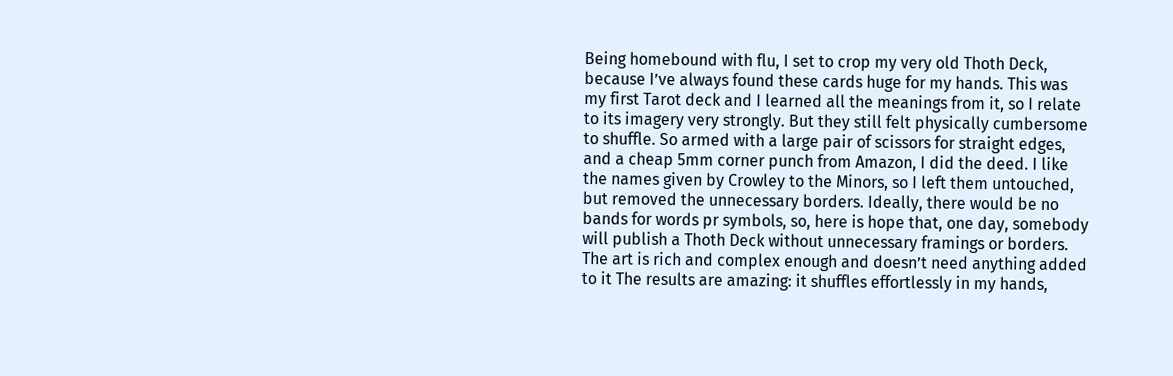Being homebound with flu, I set to crop my very old Thoth Deck, because I’ve always found these cards huge for my hands. This was my first Tarot deck and I learned all the meanings from it, so I relate to its imagery very strongly. But they still felt physically cumbersome to shuffle. So armed with a large pair of scissors for straight edges, and a cheap 5mm corner punch from Amazon, I did the deed. I like the names given by Crowley to the Minors, so I left them untouched, but removed the unnecessary borders. Ideally, there would be no bands for words pr symbols, so, here is hope that, one day, somebody will publish a Thoth Deck without unnecessary framings or borders. The art is rich and complex enough and doesn’t need anything added to it The results are amazing: it shuffles effortlessly in my hands,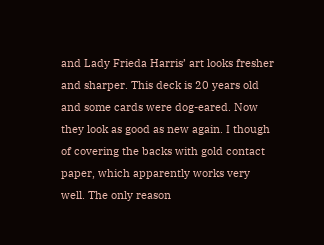and Lady Frieda Harris’ art looks fresher and sharper. This deck is 20 years old and some cards were dog-eared. Now they look as good as new again. I though of covering the backs with gold contact paper, which apparently works very well. The only reason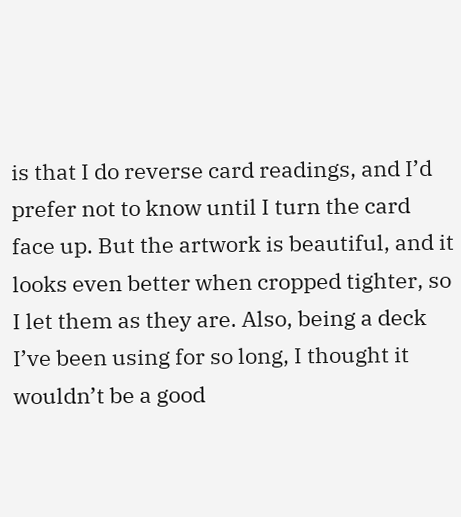is that I do reverse card readings, and I’d prefer not to know until I turn the card face up. But the artwork is beautiful, and it looks even better when cropped tighter, so I let them as they are. Also, being a deck I’ve been using for so long, I thought it wouldn’t be a good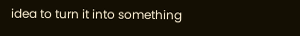idea to turn it into something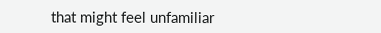that might feel unfamiliar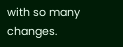with so many changes.